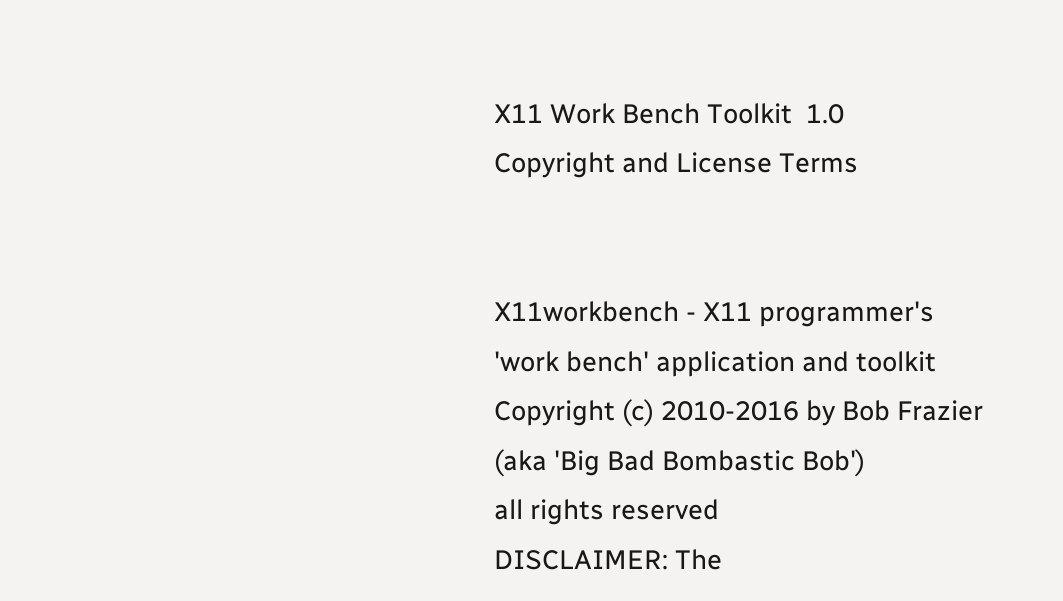X11 Work Bench Toolkit  1.0
Copyright and License Terms


X11workbench - X11 programmer's 'work bench' application and toolkit
Copyright (c) 2010-2016 by Bob Frazier (aka 'Big Bad Bombastic Bob')
all rights reserved
DISCLAIMER: The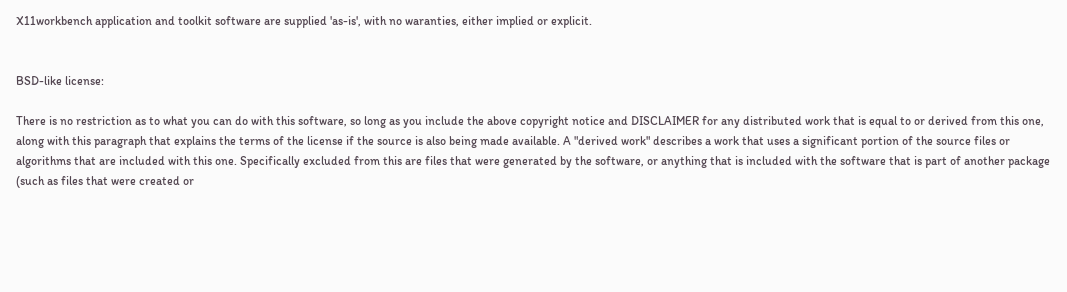X11workbench application and toolkit software are supplied 'as-is', with no waranties, either implied or explicit.


BSD-like license:

There is no restriction as to what you can do with this software, so long as you include the above copyright notice and DISCLAIMER for any distributed work that is equal to or derived from this one, along with this paragraph that explains the terms of the license if the source is also being made available. A "derived work" describes a work that uses a significant portion of the source files or algorithms that are included with this one. Specifically excluded from this are files that were generated by the software, or anything that is included with the software that is part of another package (such as files that were created or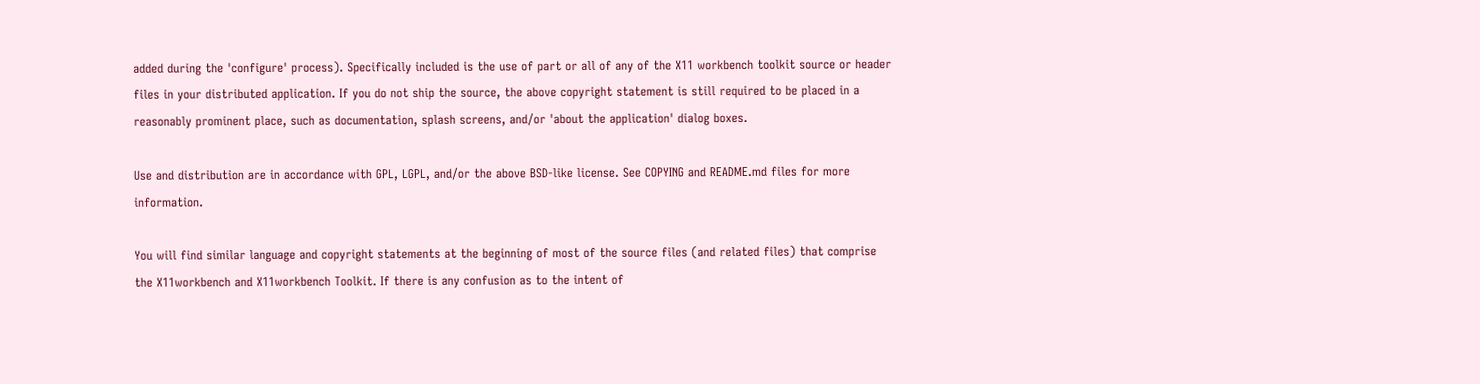added during the 'configure' process). Specifically included is the use of part or all of any of the X11 workbench toolkit source or header files in your distributed application. If you do not ship the source, the above copyright statement is still required to be placed in a reasonably prominent place, such as documentation, splash screens, and/or 'about the application' dialog boxes.

Use and distribution are in accordance with GPL, LGPL, and/or the above BSD-like license. See COPYING and README.md files for more information.

You will find similar language and copyright statements at the beginning of most of the source files (and related files) that comprise the X11workbench and X11workbench Toolkit. If there is any confusion as to the intent of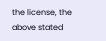the license, the above stated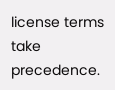license terms take precedence.